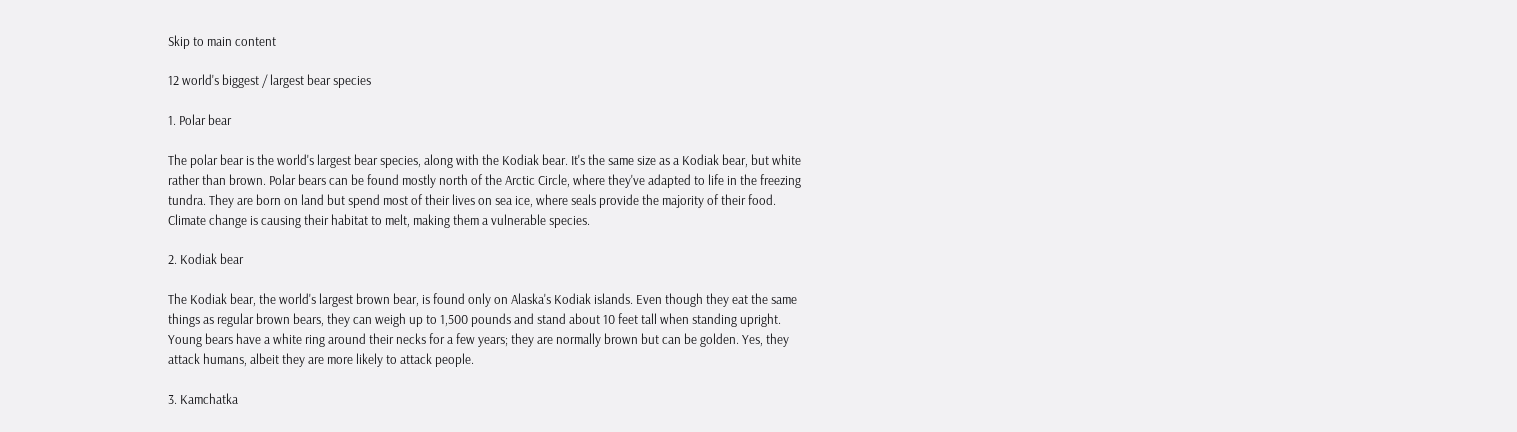Skip to main content

12 world's biggest / largest bear species

1. Polar bear

The polar bear is the world's largest bear species, along with the Kodiak bear. It's the same size as a Kodiak bear, but white rather than brown. Polar bears can be found mostly north of the Arctic Circle, where they've adapted to life in the freezing tundra. They are born on land but spend most of their lives on sea ice, where seals provide the majority of their food. Climate change is causing their habitat to melt, making them a vulnerable species.

2. Kodiak bear

The Kodiak bear, the world's largest brown bear, is found only on Alaska's Kodiak islands. Even though they eat the same things as regular brown bears, they can weigh up to 1,500 pounds and stand about 10 feet tall when standing upright. Young bears have a white ring around their necks for a few years; they are normally brown but can be golden. Yes, they attack humans, albeit they are more likely to attack people.

3. Kamchatka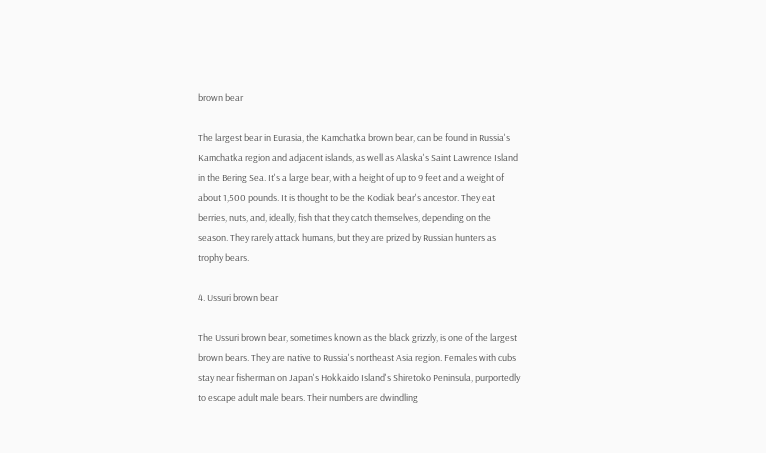brown bear

The largest bear in Eurasia, the Kamchatka brown bear, can be found in Russia's Kamchatka region and adjacent islands, as well as Alaska's Saint Lawrence Island in the Bering Sea. It's a large bear, with a height of up to 9 feet and a weight of about 1,500 pounds. It is thought to be the Kodiak bear's ancestor. They eat berries, nuts, and, ideally, fish that they catch themselves, depending on the season. They rarely attack humans, but they are prized by Russian hunters as trophy bears.

4. Ussuri brown bear

The Ussuri brown bear, sometimes known as the black grizzly, is one of the largest brown bears. They are native to Russia's northeast Asia region. Females with cubs stay near fisherman on Japan's Hokkaido Island's Shiretoko Peninsula, purportedly to escape adult male bears. Their numbers are dwindling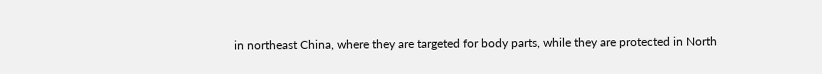in northeast China, where they are targeted for body parts, while they are protected in North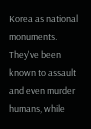Korea as national monuments. They've been known to assault and even murder humans, while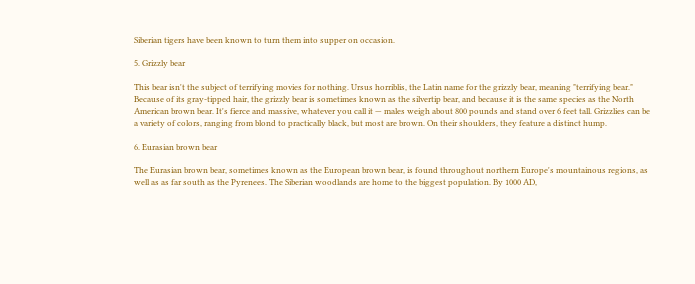Siberian tigers have been known to turn them into supper on occasion.

5. Grizzly bear

This bear isn't the subject of terrifying movies for nothing. Ursus horriblis, the Latin name for the grizzly bear, meaning "terrifying bear." Because of its gray-tipped hair, the grizzly bear is sometimes known as the silvertip bear, and because it is the same species as the North American brown bear. It's fierce and massive, whatever you call it — males weigh about 800 pounds and stand over 6 feet tall. Grizzlies can be a variety of colors, ranging from blond to practically black, but most are brown. On their shoulders, they feature a distinct hump.

6. Eurasian brown bear

The Eurasian brown bear, sometimes known as the European brown bear, is found throughout northern Europe's mountainous regions, as well as as far south as the Pyrenees. The Siberian woodlands are home to the biggest population. By 1000 AD,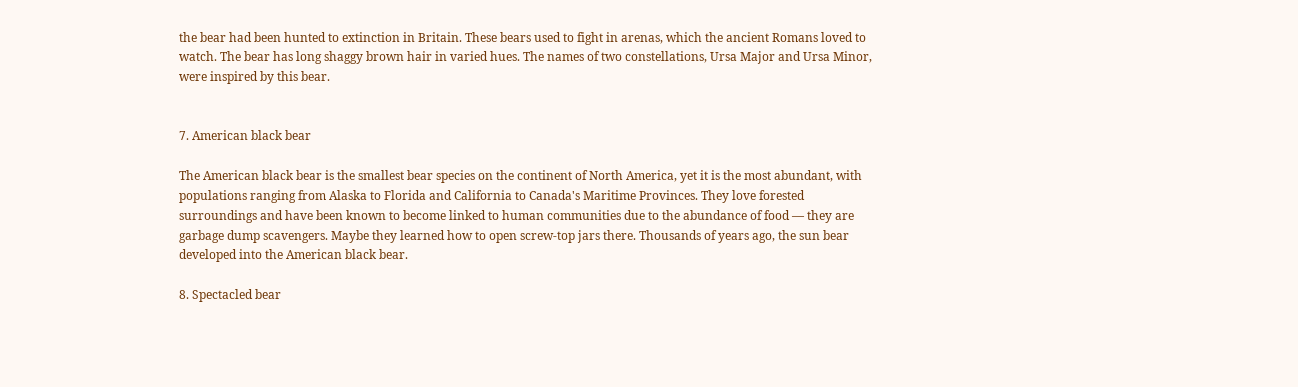the bear had been hunted to extinction in Britain. These bears used to fight in arenas, which the ancient Romans loved to watch. The bear has long shaggy brown hair in varied hues. The names of two constellations, Ursa Major and Ursa Minor, were inspired by this bear.


7. American black bear

The American black bear is the smallest bear species on the continent of North America, yet it is the most abundant, with populations ranging from Alaska to Florida and California to Canada's Maritime Provinces. They love forested surroundings and have been known to become linked to human communities due to the abundance of food — they are garbage dump scavengers. Maybe they learned how to open screw-top jars there. Thousands of years ago, the sun bear developed into the American black bear.

8. Spectacled bear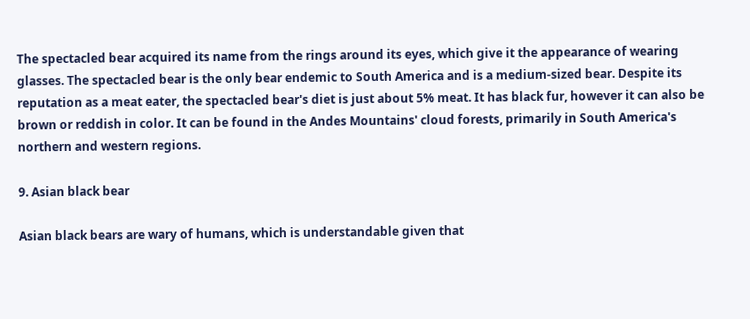The spectacled bear acquired its name from the rings around its eyes, which give it the appearance of wearing glasses. The spectacled bear is the only bear endemic to South America and is a medium-sized bear. Despite its reputation as a meat eater, the spectacled bear's diet is just about 5% meat. It has black fur, however it can also be brown or reddish in color. It can be found in the Andes Mountains' cloud forests, primarily in South America's northern and western regions.

9. Asian black bear

Asian black bears are wary of humans, which is understandable given that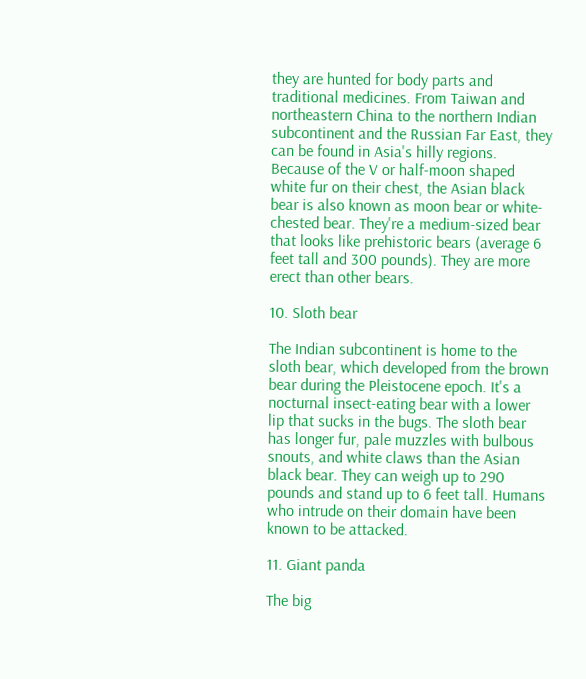they are hunted for body parts and traditional medicines. From Taiwan and northeastern China to the northern Indian subcontinent and the Russian Far East, they can be found in Asia's hilly regions. Because of the V or half-moon shaped white fur on their chest, the Asian black bear is also known as moon bear or white-chested bear. They're a medium-sized bear that looks like prehistoric bears (average 6 feet tall and 300 pounds). They are more erect than other bears.

10. Sloth bear

The Indian subcontinent is home to the sloth bear, which developed from the brown bear during the Pleistocene epoch. It's a nocturnal insect-eating bear with a lower lip that sucks in the bugs. The sloth bear has longer fur, pale muzzles with bulbous snouts, and white claws than the Asian black bear. They can weigh up to 290 pounds and stand up to 6 feet tall. Humans who intrude on their domain have been known to be attacked.

11. Giant panda

The big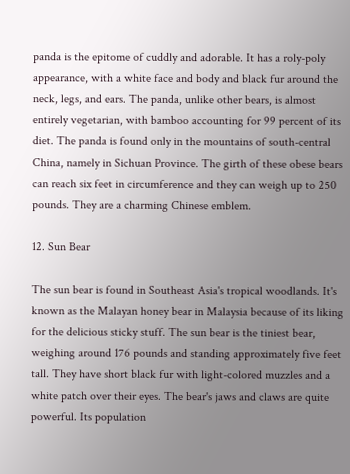panda is the epitome of cuddly and adorable. It has a roly-poly appearance, with a white face and body and black fur around the neck, legs, and ears. The panda, unlike other bears, is almost entirely vegetarian, with bamboo accounting for 99 percent of its diet. The panda is found only in the mountains of south-central China, namely in Sichuan Province. The girth of these obese bears can reach six feet in circumference and they can weigh up to 250 pounds. They are a charming Chinese emblem.

12. Sun Bear

The sun bear is found in Southeast Asia's tropical woodlands. It's known as the Malayan honey bear in Malaysia because of its liking for the delicious sticky stuff. The sun bear is the tiniest bear, weighing around 176 pounds and standing approximately five feet tall. They have short black fur with light-colored muzzles and a white patch over their eyes. The bear's jaws and claws are quite powerful. Its population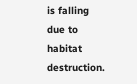is falling due to habitat destruction.